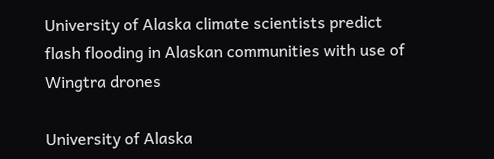University of Alaska climate scientists predict flash flooding in Alaskan communities with use of Wingtra drones

University of Alaska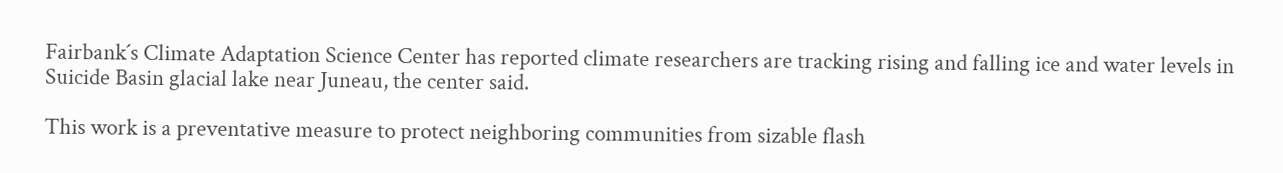Fairbank´s Climate Adaptation Science Center has reported climate researchers are tracking rising and falling ice and water levels in Suicide Basin glacial lake near Juneau, the center said.

This work is a preventative measure to protect neighboring communities from sizable flash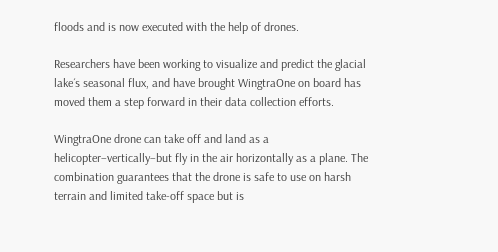floods and is now executed with the help of drones.

Researchers have been working to visualize and predict the glacial lake´s seasonal flux, and have brought WingtraOne on board has moved them a step forward in their data collection efforts.

WingtraOne drone can take off and land as a helicopter–vertically–but fly in the air horizontally as a plane. The combination guarantees that the drone is safe to use on harsh terrain and limited take-off space but is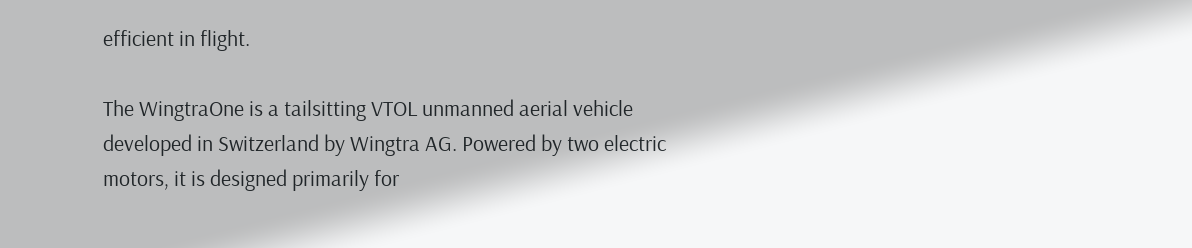efficient in flight.

The WingtraOne is a tailsitting VTOL unmanned aerial vehicle developed in Switzerland by Wingtra AG. Powered by two electric motors, it is designed primarily for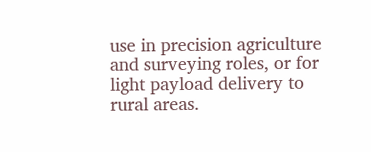use in precision agriculture and surveying roles, or for light payload delivery to rural areas.